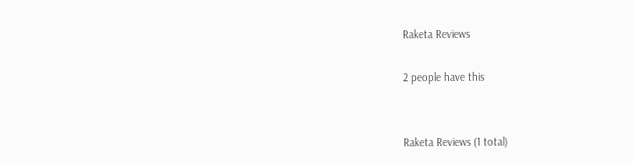Raketa Reviews

2 people have this


Raketa Reviews (1 total)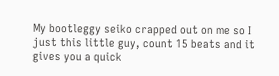My bootleggy seiko crapped out on me so I just this little guy, count 15 beats and it gives you a quick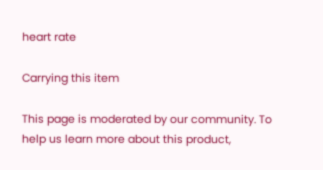heart rate

Carrying this item

This page is moderated by our community. To help us learn more about this product,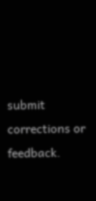submit corrections or feedback.